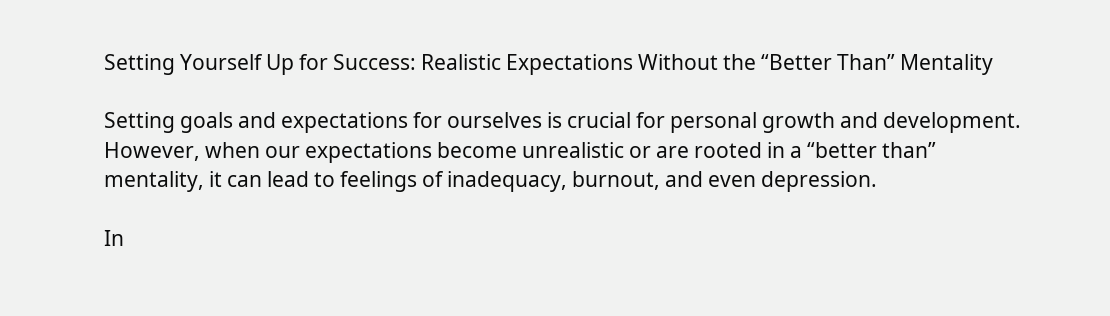Setting Yourself Up for Success: Realistic Expectations Without the “Better Than” Mentality

Setting goals and expectations for ourselves is crucial for personal growth and development. However, when our expectations become unrealistic or are rooted in a “better than” mentality, it can lead to feelings of inadequacy, burnout, and even depression.

In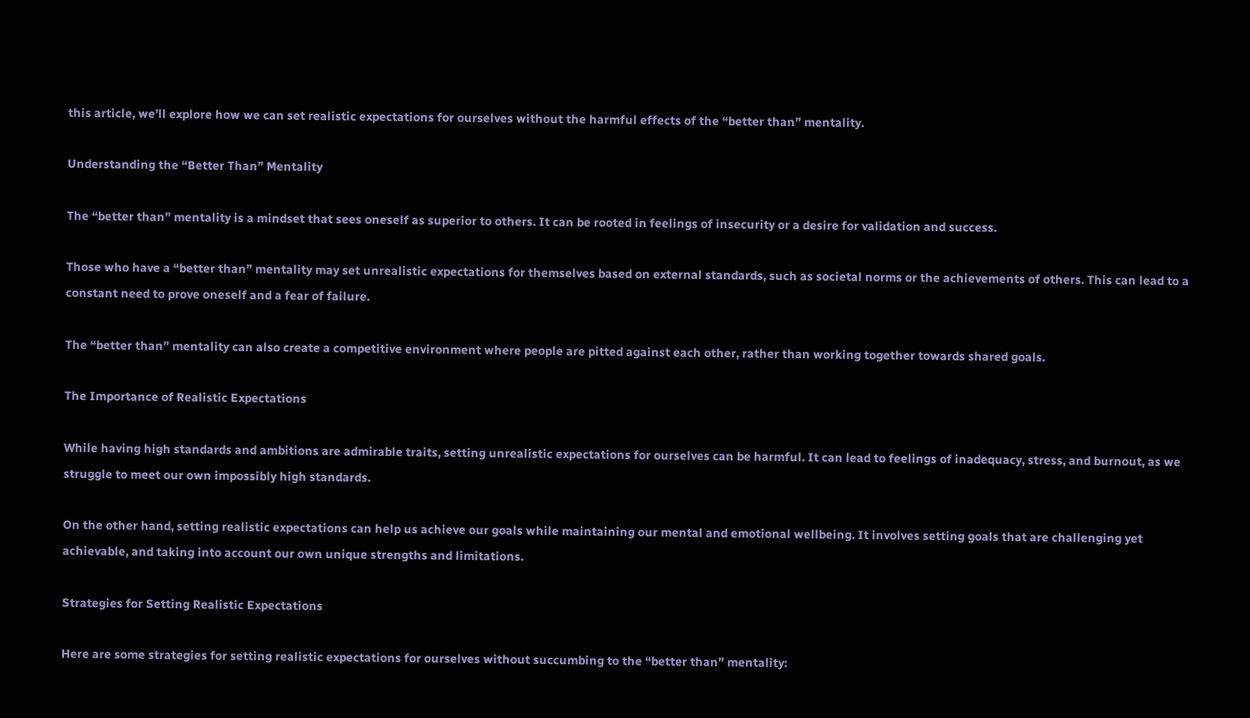this article, we’ll explore how we can set realistic expectations for ourselves without the harmful effects of the “better than” mentality.

Understanding the “Better Than” Mentality

The “better than” mentality is a mindset that sees oneself as superior to others. It can be rooted in feelings of insecurity or a desire for validation and success.

Those who have a “better than” mentality may set unrealistic expectations for themselves based on external standards, such as societal norms or the achievements of others. This can lead to a constant need to prove oneself and a fear of failure.

The “better than” mentality can also create a competitive environment where people are pitted against each other, rather than working together towards shared goals.

The Importance of Realistic Expectations

While having high standards and ambitions are admirable traits, setting unrealistic expectations for ourselves can be harmful. It can lead to feelings of inadequacy, stress, and burnout, as we struggle to meet our own impossibly high standards.

On the other hand, setting realistic expectations can help us achieve our goals while maintaining our mental and emotional wellbeing. It involves setting goals that are challenging yet achievable, and taking into account our own unique strengths and limitations.

Strategies for Setting Realistic Expectations

Here are some strategies for setting realistic expectations for ourselves without succumbing to the “better than” mentality: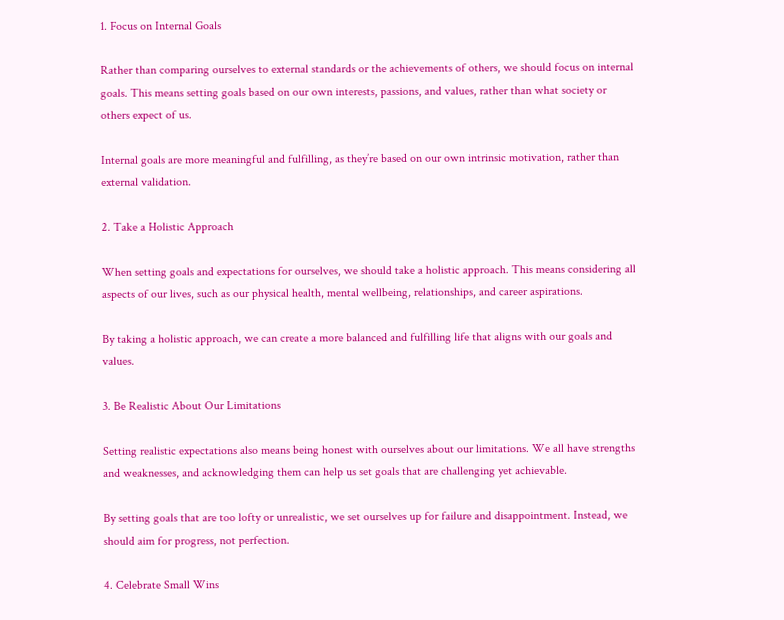1. Focus on Internal Goals

Rather than comparing ourselves to external standards or the achievements of others, we should focus on internal goals. This means setting goals based on our own interests, passions, and values, rather than what society or others expect of us.

Internal goals are more meaningful and fulfilling, as they’re based on our own intrinsic motivation, rather than external validation.

2. Take a Holistic Approach

When setting goals and expectations for ourselves, we should take a holistic approach. This means considering all aspects of our lives, such as our physical health, mental wellbeing, relationships, and career aspirations.

By taking a holistic approach, we can create a more balanced and fulfilling life that aligns with our goals and values.

3. Be Realistic About Our Limitations

Setting realistic expectations also means being honest with ourselves about our limitations. We all have strengths and weaknesses, and acknowledging them can help us set goals that are challenging yet achievable.

By setting goals that are too lofty or unrealistic, we set ourselves up for failure and disappointment. Instead, we should aim for progress, not perfection.

4. Celebrate Small Wins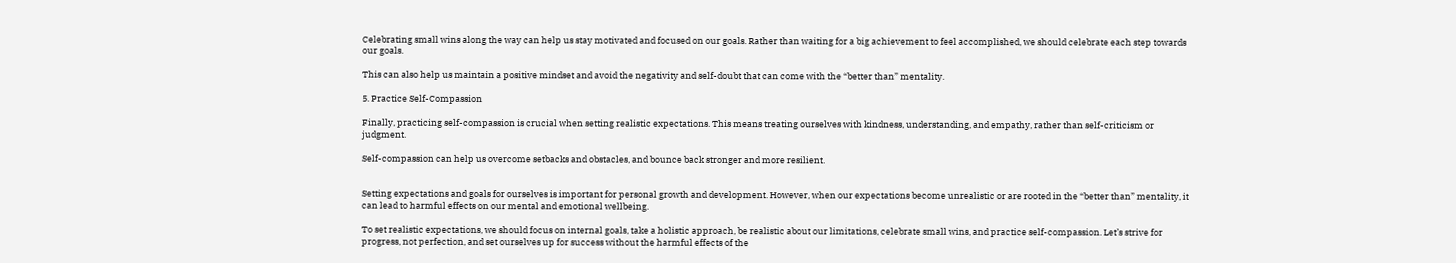Celebrating small wins along the way can help us stay motivated and focused on our goals. Rather than waiting for a big achievement to feel accomplished, we should celebrate each step towards our goals.

This can also help us maintain a positive mindset and avoid the negativity and self-doubt that can come with the “better than” mentality.

5. Practice Self-Compassion

Finally, practicing self-compassion is crucial when setting realistic expectations. This means treating ourselves with kindness, understanding, and empathy, rather than self-criticism or judgment.

Self-compassion can help us overcome setbacks and obstacles, and bounce back stronger and more resilient.


Setting expectations and goals for ourselves is important for personal growth and development. However, when our expectations become unrealistic or are rooted in the “better than” mentality, it can lead to harmful effects on our mental and emotional wellbeing.

To set realistic expectations, we should focus on internal goals, take a holistic approach, be realistic about our limitations, celebrate small wins, and practice self-compassion. Let’s strive for progress, not perfection, and set ourselves up for success without the harmful effects of the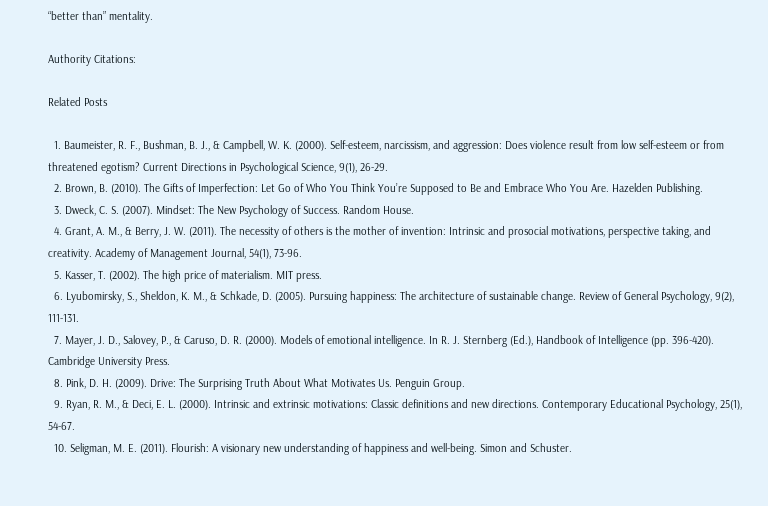“better than” mentality.

Authority Citations:

Related Posts

  1. Baumeister, R. F., Bushman, B. J., & Campbell, W. K. (2000). Self-esteem, narcissism, and aggression: Does violence result from low self-esteem or from threatened egotism? Current Directions in Psychological Science, 9(1), 26-29.
  2. Brown, B. (2010). The Gifts of Imperfection: Let Go of Who You Think You’re Supposed to Be and Embrace Who You Are. Hazelden Publishing.
  3. Dweck, C. S. (2007). Mindset: The New Psychology of Success. Random House.
  4. Grant, A. M., & Berry, J. W. (2011). The necessity of others is the mother of invention: Intrinsic and prosocial motivations, perspective taking, and creativity. Academy of Management Journal, 54(1), 73-96.
  5. Kasser, T. (2002). The high price of materialism. MIT press.
  6. Lyubomirsky, S., Sheldon, K. M., & Schkade, D. (2005). Pursuing happiness: The architecture of sustainable change. Review of General Psychology, 9(2), 111-131.
  7. Mayer, J. D., Salovey, P., & Caruso, D. R. (2000). Models of emotional intelligence. In R. J. Sternberg (Ed.), Handbook of Intelligence (pp. 396-420). Cambridge University Press.
  8. Pink, D. H. (2009). Drive: The Surprising Truth About What Motivates Us. Penguin Group.
  9. Ryan, R. M., & Deci, E. L. (2000). Intrinsic and extrinsic motivations: Classic definitions and new directions. Contemporary Educational Psychology, 25(1), 54-67.
  10. Seligman, M. E. (2011). Flourish: A visionary new understanding of happiness and well-being. Simon and Schuster.